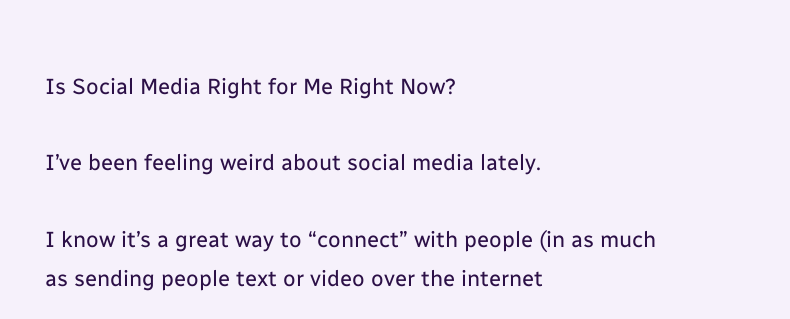Is Social Media Right for Me Right Now?

I’ve been feeling weird about social media lately.

I know it’s a great way to “connect” with people (in as much as sending people text or video over the internet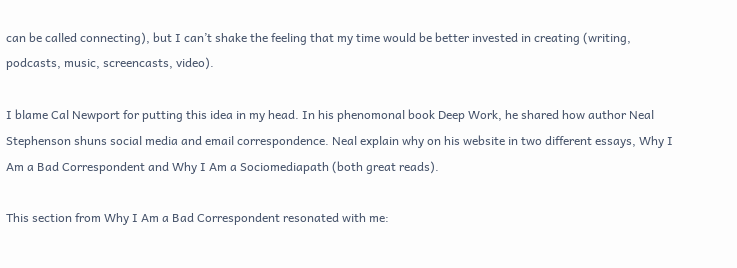can be called connecting), but I can’t shake the feeling that my time would be better invested in creating (writing, podcasts, music, screencasts, video).

I blame Cal Newport for putting this idea in my head. In his phenomonal book Deep Work, he shared how author Neal Stephenson shuns social media and email correspondence. Neal explain why on his website in two different essays, Why I Am a Bad Correspondent and Why I Am a Sociomediapath (both great reads).

This section from Why I Am a Bad Correspondent resonated with me: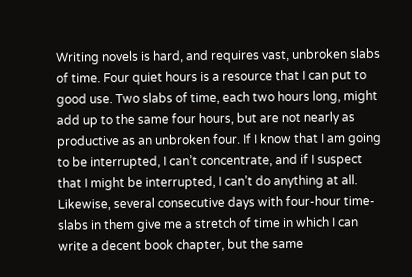Writing novels is hard, and requires vast, unbroken slabs of time. Four quiet hours is a resource that I can put to good use. Two slabs of time, each two hours long, might add up to the same four hours, but are not nearly as productive as an unbroken four. If I know that I am going to be interrupted, I can’t concentrate, and if I suspect that I might be interrupted, I can’t do anything at all. Likewise, several consecutive days with four-hour time-slabs in them give me a stretch of time in which I can write a decent book chapter, but the same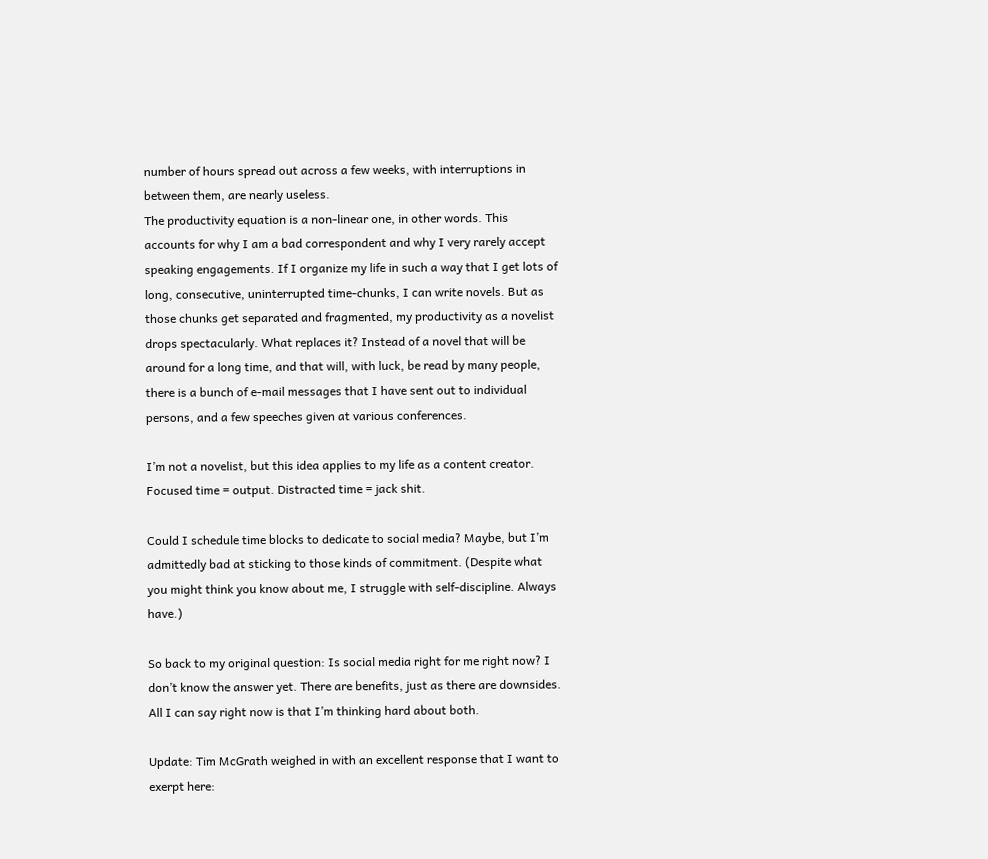number of hours spread out across a few weeks, with interruptions in between them, are nearly useless.
The productivity equation is a non-linear one, in other words. This accounts for why I am a bad correspondent and why I very rarely accept speaking engagements. If I organize my life in such a way that I get lots of long, consecutive, uninterrupted time-chunks, I can write novels. But as those chunks get separated and fragmented, my productivity as a novelist drops spectacularly. What replaces it? Instead of a novel that will be around for a long time, and that will, with luck, be read by many people, there is a bunch of e-mail messages that I have sent out to individual persons, and a few speeches given at various conferences.

I’m not a novelist, but this idea applies to my life as a content creator. Focused time = output. Distracted time = jack shit.

Could I schedule time blocks to dedicate to social media? Maybe, but I’m admittedly bad at sticking to those kinds of commitment. (Despite what you might think you know about me, I struggle with self-discipline. Always have.)

So back to my original question: Is social media right for me right now? I don’t know the answer yet. There are benefits, just as there are downsides. All I can say right now is that I’m thinking hard about both.

Update: Tim McGrath weighed in with an excellent response that I want to exerpt here: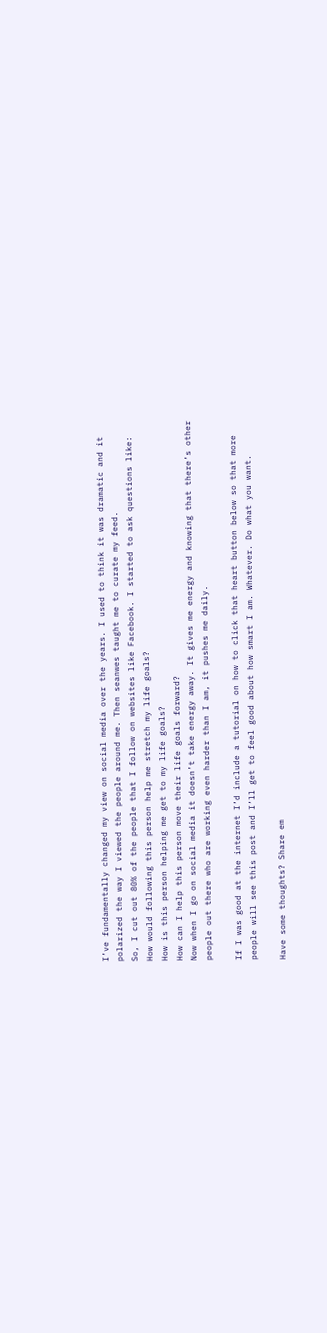I’ve fundamentally changed my view on social media over the years. I used to think it was dramatic and it polarized the way I viewed the people around me. Then seanwes taught me to curate my feed.
So, I cut out 80% of the people that I follow on websites like Facebook. I started to ask questions like:
How would following this person help me stretch my life goals?
How is this person helping me get to my life goals?
How can I help this person move their life goals forward?
Now when I go on social media it doesn’t take energy away. It gives me energy and knowing that there’s other people out there who are working even harder than I am, it pushes me daily.

If I was good at the internet I’d include a tutorial on how to click that heart button below so that more people will see this post and I’ll get to feel good about how smart I am. Whatever. Do what you want.

Have some thoughts? Share em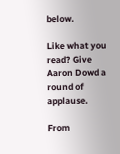below.

Like what you read? Give Aaron Dowd a round of applause.

From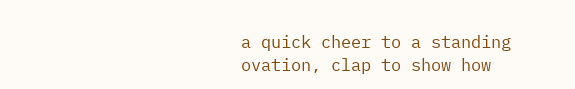a quick cheer to a standing ovation, clap to show how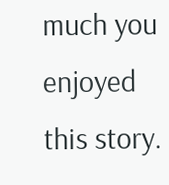much you enjoyed this story.